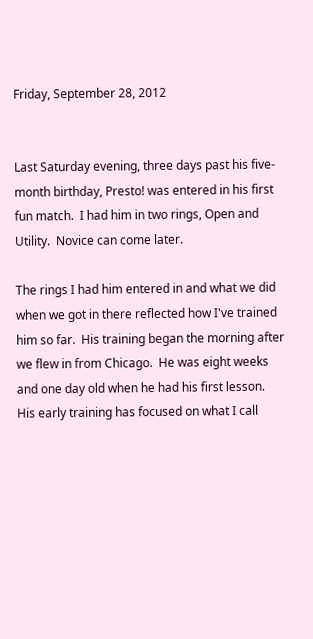Friday, September 28, 2012


Last Saturday evening, three days past his five-month birthday, Presto! was entered in his first fun match.  I had him in two rings, Open and Utility.  Novice can come later.

The rings I had him entered in and what we did when we got in there reflected how I've trained him so far.  His training began the morning after we flew in from Chicago.  He was eight weeks and one day old when he had his first lesson.  His early training has focused on what I call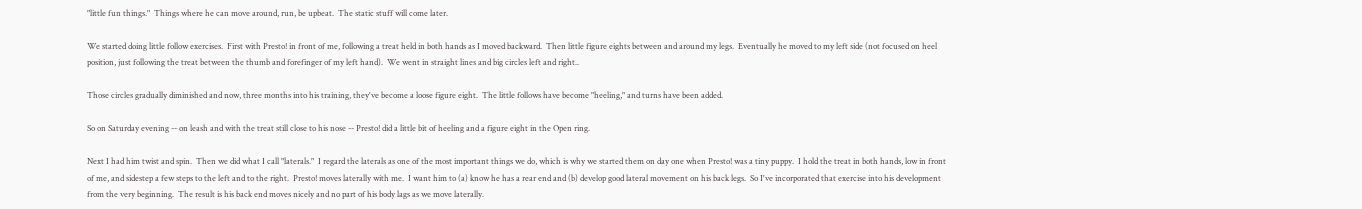"little fun things."  Things where he can move around, run, be upbeat.  The static stuff will come later.

We started doing little follow exercises.  First with Presto! in front of me, following a treat held in both hands as I moved backward.  Then little figure eights between and around my legs.  Eventually he moved to my left side (not focused on heel position, just following the treat between the thumb and forefinger of my left hand).  We went in straight lines and big circles left and right..

Those circles gradually diminished and now, three months into his training, they've become a loose figure eight.  The little follows have become "heeling," and turns have been added.

So on Saturday evening -- on leash and with the treat still close to his nose -- Presto! did a little bit of heeling and a figure eight in the Open ring.

Next I had him twist and spin.  Then we did what I call "laterals."  I regard the laterals as one of the most important things we do, which is why we started them on day one when Presto! was a tiny puppy.  I hold the treat in both hands, low in front of me, and sidestep a few steps to the left and to the right.  Presto! moves laterally with me.  I want him to (a) know he has a rear end and (b) develop good lateral movement on his back legs.  So I've incorporated that exercise into his development from the very beginning.  The result is his back end moves nicely and no part of his body lags as we move laterally.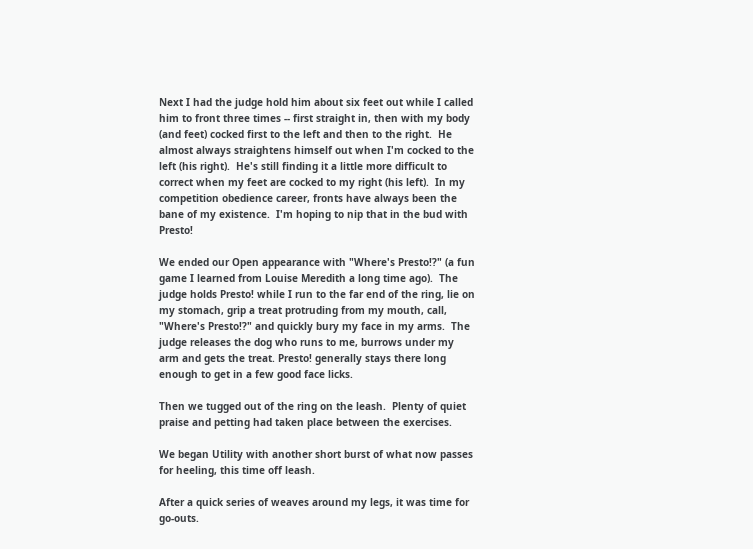Next I had the judge hold him about six feet out while I called him to front three times -- first straight in, then with my body (and feet) cocked first to the left and then to the right.  He almost always straightens himself out when I'm cocked to the left (his right).  He's still finding it a little more difficult to correct when my feet are cocked to my right (his left).  In my competition obedience career, fronts have always been the bane of my existence.  I'm hoping to nip that in the bud with Presto!

We ended our Open appearance with "Where's Presto!?" (a fun game I learned from Louise Meredith a long time ago).  The judge holds Presto! while I run to the far end of the ring, lie on my stomach, grip a treat protruding from my mouth, call, "Where's Presto!?" and quickly bury my face in my arms.  The judge releases the dog who runs to me, burrows under my arm and gets the treat. Presto! generally stays there long enough to get in a few good face licks.

Then we tugged out of the ring on the leash.  Plenty of quiet praise and petting had taken place between the exercises.

We began Utility with another short burst of what now passes for heeling, this time off leash.

After a quick series of weaves around my legs, it was time for go-outs.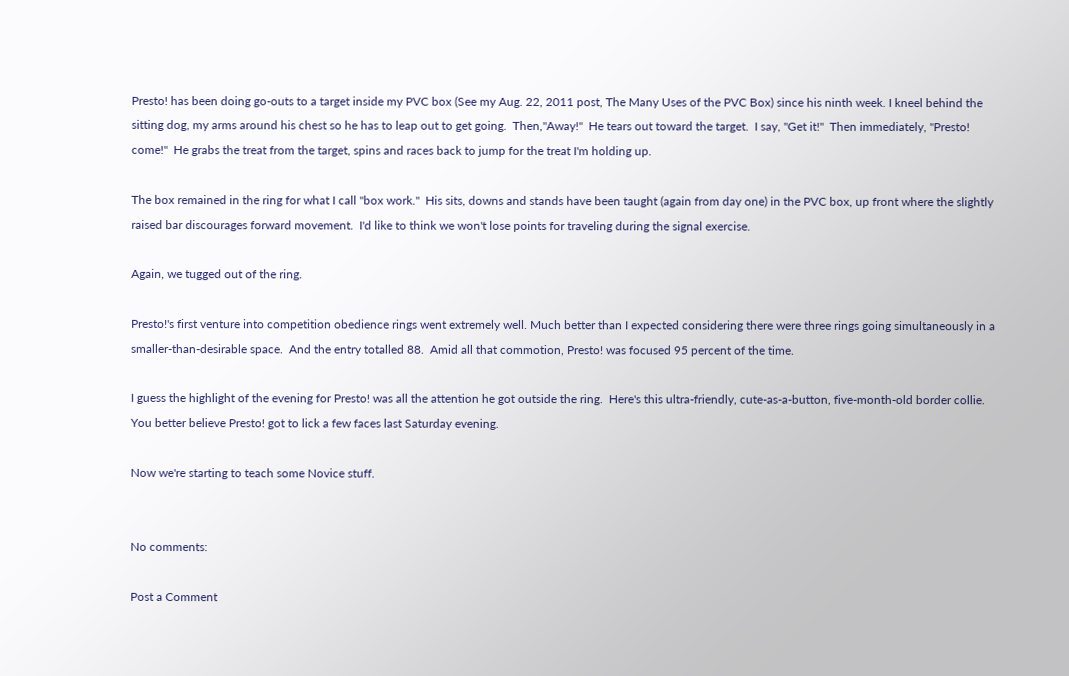Presto! has been doing go-outs to a target inside my PVC box (See my Aug. 22, 2011 post, The Many Uses of the PVC Box) since his ninth week. I kneel behind the sitting dog, my arms around his chest so he has to leap out to get going.  Then,"Away!"  He tears out toward the target.  I say, "Get it!"  Then immediately, "Presto! come!"  He grabs the treat from the target, spins and races back to jump for the treat I'm holding up.

The box remained in the ring for what I call "box work."  His sits, downs and stands have been taught (again from day one) in the PVC box, up front where the slightly raised bar discourages forward movement.  I'd like to think we won't lose points for traveling during the signal exercise.

Again, we tugged out of the ring.

Presto!'s first venture into competition obedience rings went extremely well. Much better than I expected considering there were three rings going simultaneously in a smaller-than-desirable space.  And the entry totalled 88.  Amid all that commotion, Presto! was focused 95 percent of the time.

I guess the highlight of the evening for Presto! was all the attention he got outside the ring.  Here's this ultra-friendly, cute-as-a-button, five-month-old border collie.  You better believe Presto! got to lick a few faces last Saturday evening.

Now we're starting to teach some Novice stuff.


No comments:

Post a Comment